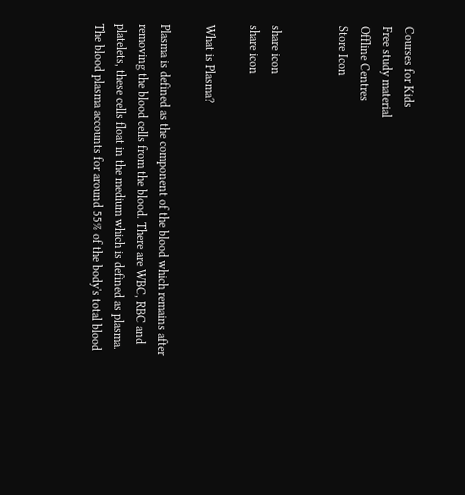Courses for Kids
Free study material
Offline Centres
Store Icon


share icon
share icon

What is Plasma?

Plasma is defined as the component of the blood which remains after removing the blood cells from the blood. There are WBC, RBC and platelets, these cells float in the medium which is defined as plasma. The blood plasma accounts for around 55% of the body's total blood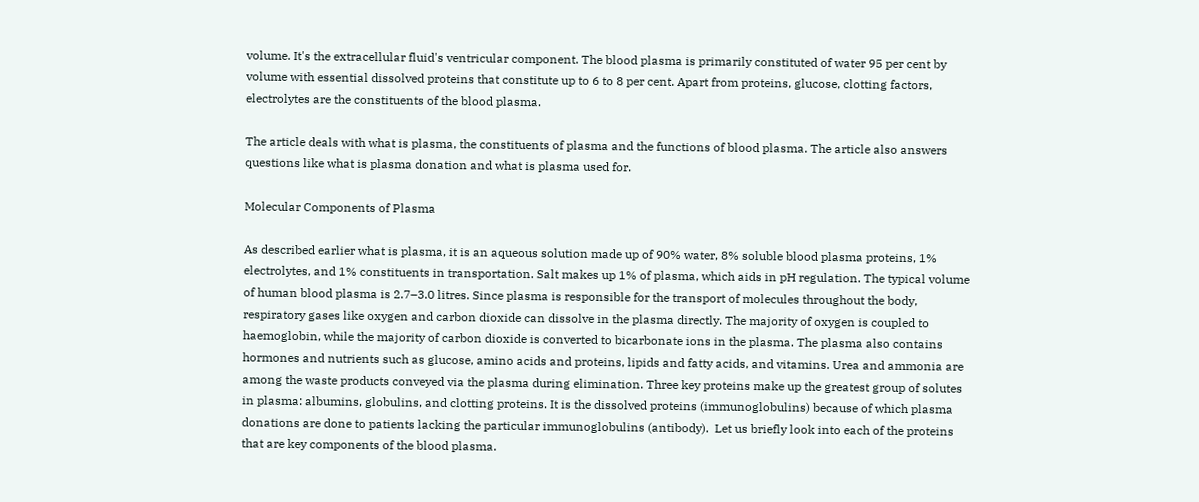volume. It's the extracellular fluid's ventricular component. The blood plasma is primarily constituted of water 95 per cent by volume with essential dissolved proteins that constitute up to 6 to 8 per cent. Apart from proteins, glucose, clotting factors, electrolytes are the constituents of the blood plasma.

The article deals with what is plasma, the constituents of plasma and the functions of blood plasma. The article also answers questions like what is plasma donation and what is plasma used for.

Molecular Components of Plasma

As described earlier what is plasma, it is an aqueous solution made up of 90% water, 8% soluble blood plasma proteins, 1% electrolytes, and 1% constituents in transportation. Salt makes up 1% of plasma, which aids in pH regulation. The typical volume of human blood plasma is 2.7–3.0 litres. Since plasma is responsible for the transport of molecules throughout the body, respiratory gases like oxygen and carbon dioxide can dissolve in the plasma directly. The majority of oxygen is coupled to haemoglobin, while the majority of carbon dioxide is converted to bicarbonate ions in the plasma. The plasma also contains hormones and nutrients such as glucose, amino acids and proteins, lipids and fatty acids, and vitamins. Urea and ammonia are among the waste products conveyed via the plasma during elimination. Three key proteins make up the greatest group of solutes in plasma: albumins, globulins, and clotting proteins. It is the dissolved proteins (immunoglobulins) because of which plasma donations are done to patients lacking the particular immunoglobulins (antibody).  Let us briefly look into each of the proteins that are key components of the blood plasma.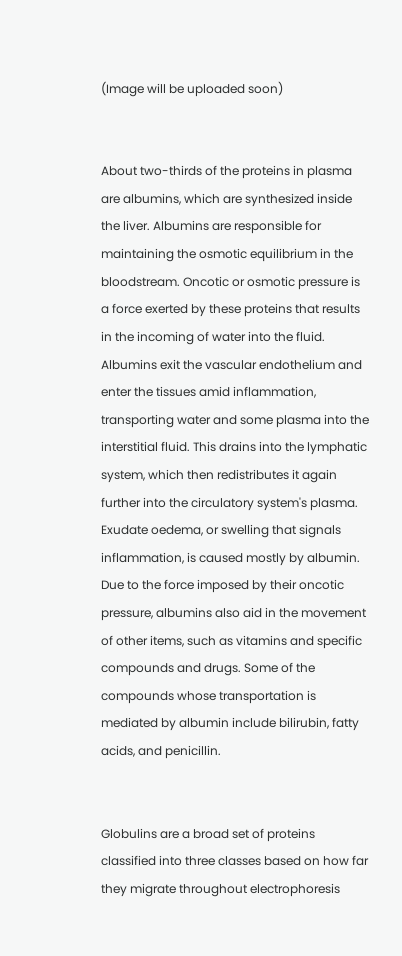(Image will be uploaded soon)


About two-thirds of the proteins in plasma are albumins, which are synthesized inside the liver. Albumins are responsible for maintaining the osmotic equilibrium in the bloodstream. Oncotic or osmotic pressure is a force exerted by these proteins that results in the incoming of water into the fluid. Albumins exit the vascular endothelium and enter the tissues amid inflammation, transporting water and some plasma into the interstitial fluid. This drains into the lymphatic system, which then redistributes it again further into the circulatory system's plasma. Exudate oedema, or swelling that signals inflammation, is caused mostly by albumin. Due to the force imposed by their oncotic pressure, albumins also aid in the movement of other items, such as vitamins and specific compounds and drugs. Some of the compounds whose transportation is mediated by albumin include bilirubin, fatty acids, and penicillin.


Globulins are a broad set of proteins classified into three classes based on how far they migrate throughout electrophoresis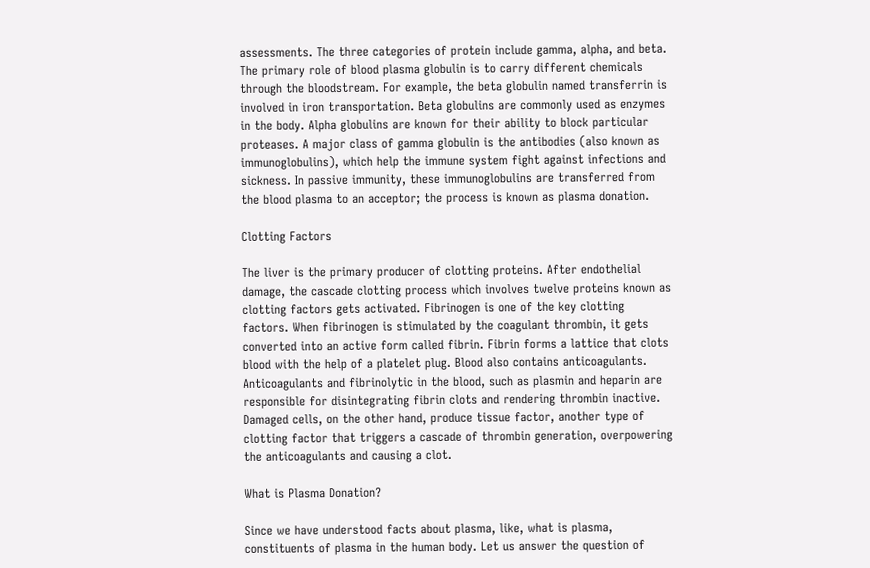assessments. The three categories of protein include gamma, alpha, and beta. The primary role of blood plasma globulin is to carry different chemicals through the bloodstream. For example, the beta globulin named transferrin is involved in iron transportation. Beta globulins are commonly used as enzymes in the body. Alpha globulins are known for their ability to block particular proteases. A major class of gamma globulin is the antibodies (also known as immunoglobulins), which help the immune system fight against infections and sickness. In passive immunity, these immunoglobulins are transferred from the blood plasma to an acceptor; the process is known as plasma donation.

Clotting Factors

The liver is the primary producer of clotting proteins. After endothelial damage, the cascade clotting process which involves twelve proteins known as clotting factors gets activated. Fibrinogen is one of the key clotting factors. When fibrinogen is stimulated by the coagulant thrombin, it gets converted into an active form called fibrin. Fibrin forms a lattice that clots blood with the help of a platelet plug. Blood also contains anticoagulants.  Anticoagulants and fibrinolytic in the blood, such as plasmin and heparin are responsible for disintegrating fibrin clots and rendering thrombin inactive. Damaged cells, on the other hand, produce tissue factor, another type of clotting factor that triggers a cascade of thrombin generation, overpowering the anticoagulants and causing a clot.

What is Plasma Donation?

Since we have understood facts about plasma, like, what is plasma, constituents of plasma in the human body. Let us answer the question of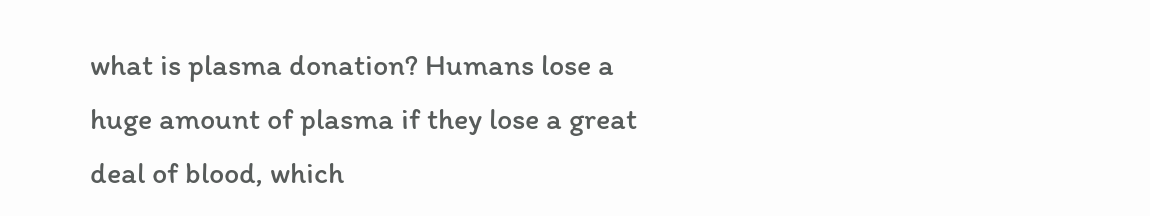what is plasma donation? Humans lose a huge amount of plasma if they lose a great deal of blood, which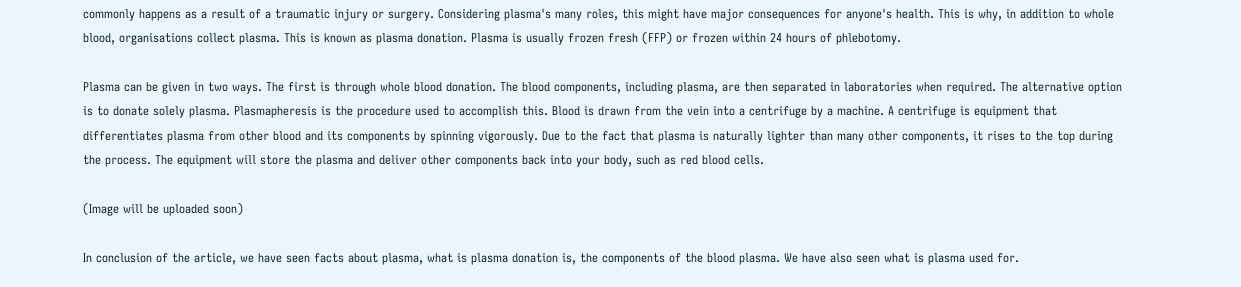commonly happens as a result of a traumatic injury or surgery. Considering plasma's many roles, this might have major consequences for anyone's health. This is why, in addition to whole blood, organisations collect plasma. This is known as plasma donation. Plasma is usually frozen fresh (FFP) or frozen within 24 hours of phlebotomy.

Plasma can be given in two ways. The first is through whole blood donation. The blood components, including plasma, are then separated in laboratories when required. The alternative option is to donate solely plasma. Plasmapheresis is the procedure used to accomplish this. Blood is drawn from the vein into a centrifuge by a machine. A centrifuge is equipment that differentiates plasma from other blood and its components by spinning vigorously. Due to the fact that plasma is naturally lighter than many other components, it rises to the top during the process. The equipment will store the plasma and deliver other components back into your body, such as red blood cells.

(Image will be uploaded soon)

In conclusion of the article, we have seen facts about plasma, what is plasma donation is, the components of the blood plasma. We have also seen what is plasma used for.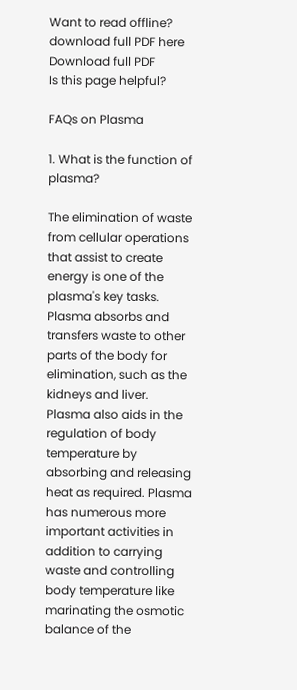Want to read offline? download full PDF here
Download full PDF
Is this page helpful?

FAQs on Plasma

1. What is the function of plasma?

The elimination of waste from cellular operations that assist to create energy is one of the plasma's key tasks. Plasma absorbs and transfers waste to other parts of the body for elimination, such as the kidneys and liver. Plasma also aids in the regulation of body temperature by absorbing and releasing heat as required. Plasma has numerous more important activities in addition to carrying waste and controlling body temperature like marinating the osmotic balance of the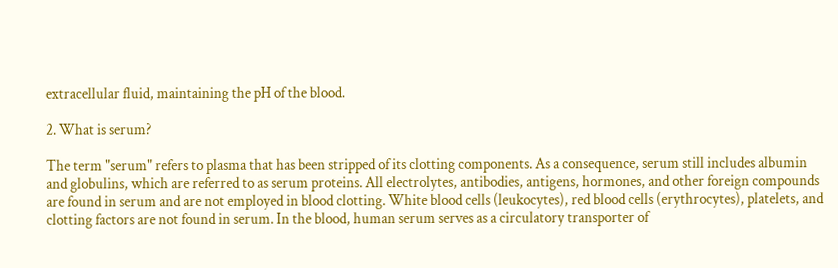extracellular fluid, maintaining the pH of the blood.

2. What is serum?

The term "serum" refers to plasma that has been stripped of its clotting components. As a consequence, serum still includes albumin and globulins, which are referred to as serum proteins. All electrolytes, antibodies, antigens, hormones, and other foreign compounds are found in serum and are not employed in blood clotting. White blood cells (leukocytes), red blood cells (erythrocytes), platelets, and clotting factors are not found in serum. In the blood, human serum serves as a circulatory transporter of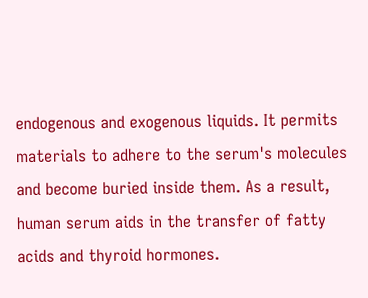endogenous and exogenous liquids. It permits materials to adhere to the serum's molecules and become buried inside them. As a result, human serum aids in the transfer of fatty acids and thyroid hormones.